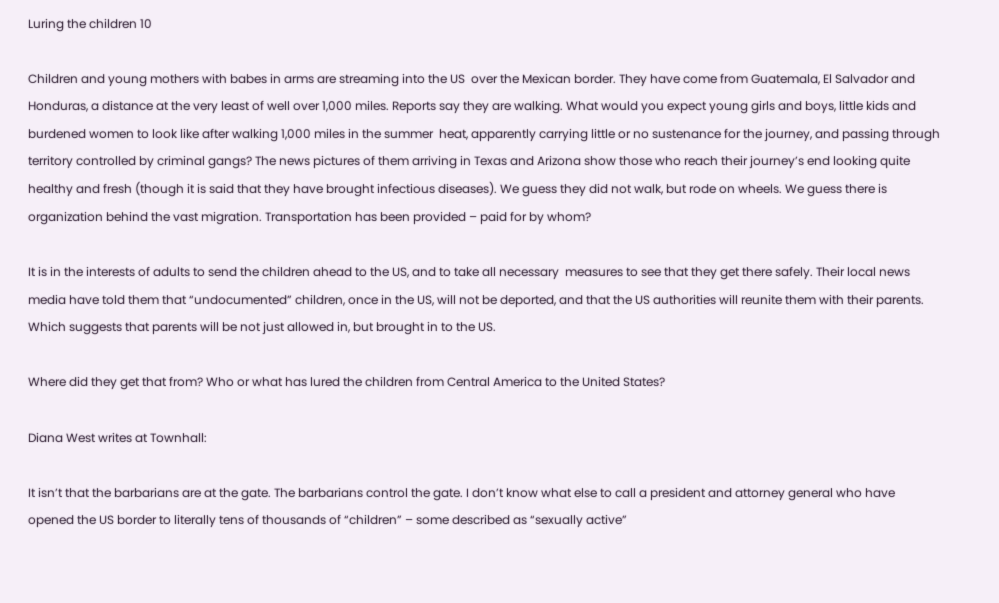Luring the children 10

Children and young mothers with babes in arms are streaming into the US  over the Mexican border. They have come from Guatemala, El Salvador and Honduras, a distance at the very least of well over 1,000 miles. Reports say they are walking. What would you expect young girls and boys, little kids and burdened women to look like after walking 1,000 miles in the summer  heat, apparently carrying little or no sustenance for the journey, and passing through territory controlled by criminal gangs? The news pictures of them arriving in Texas and Arizona show those who reach their journey’s end looking quite healthy and fresh (though it is said that they have brought infectious diseases). We guess they did not walk, but rode on wheels. We guess there is organization behind the vast migration. Transportation has been provided – paid for by whom?

It is in the interests of adults to send the children ahead to the US, and to take all necessary  measures to see that they get there safely. Their local news media have told them that “undocumented” children, once in the US, will not be deported, and that the US authorities will reunite them with their parents. Which suggests that parents will be not just allowed in, but brought in to the US.

Where did they get that from? Who or what has lured the children from Central America to the United States?

Diana West writes at Townhall:

It isn’t that the barbarians are at the gate. The barbarians control the gate. I don’t know what else to call a president and attorney general who have opened the US border to literally tens of thousands of “children” – some described as “sexually active”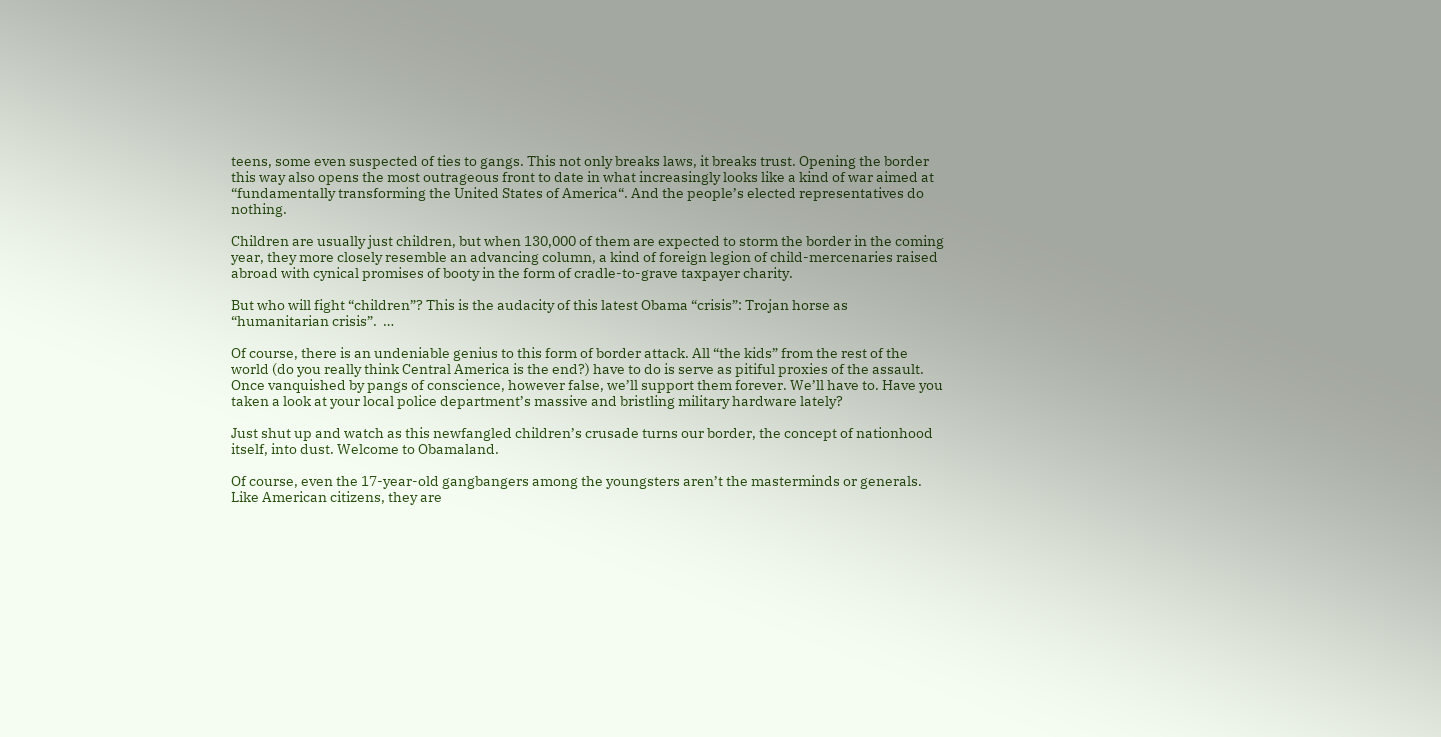teens, some even suspected of ties to gangs. This not only breaks laws, it breaks trust. Opening the border this way also opens the most outrageous front to date in what increasingly looks like a kind of war aimed at “fundamentally transforming the United States of America“. And the people’s elected representatives do nothing.

Children are usually just children, but when 130,000 of them are expected to storm the border in the coming year, they more closely resemble an advancing column, a kind of foreign legion of child-mercenaries raised abroad with cynical promises of booty in the form of cradle-to-grave taxpayer charity.

But who will fight “children”? This is the audacity of this latest Obama “crisis”: Trojan horse as “humanitarian crisis”.  …

Of course, there is an undeniable genius to this form of border attack. All “the kids” from the rest of the world (do you really think Central America is the end?) have to do is serve as pitiful proxies of the assault. Once vanquished by pangs of conscience, however false, we’ll support them forever. We’ll have to. Have you taken a look at your local police department’s massive and bristling military hardware lately?

Just shut up and watch as this newfangled children’s crusade turns our border, the concept of nationhood itself, into dust. Welcome to Obamaland.

Of course, even the 17-year-old gangbangers among the youngsters aren’t the masterminds or generals. Like American citizens, they are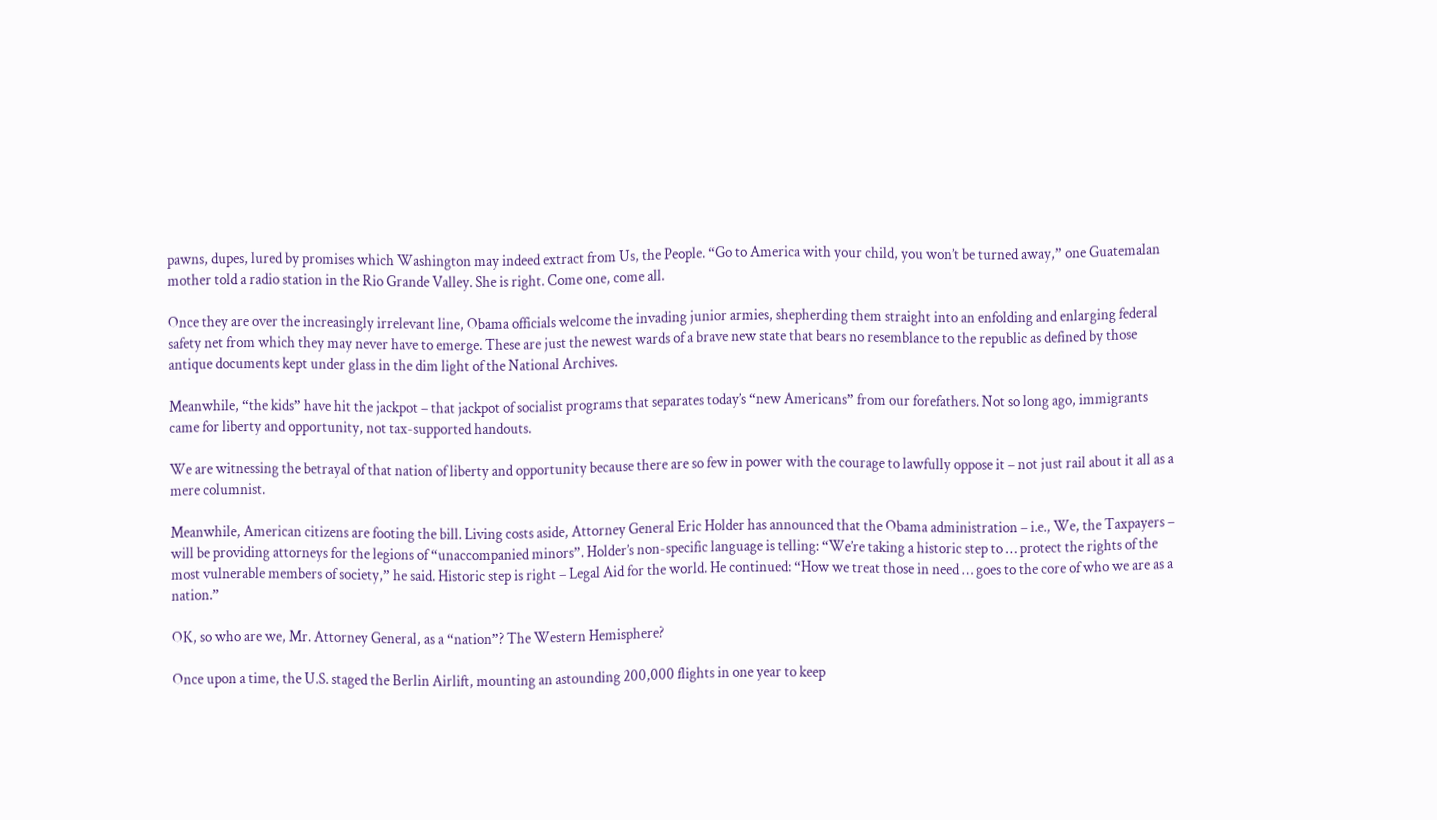pawns, dupes, lured by promises which Washington may indeed extract from Us, the People. “Go to America with your child, you won’t be turned away,” one Guatemalan mother told a radio station in the Rio Grande Valley. She is right. Come one, come all.

Once they are over the increasingly irrelevant line, Obama officials welcome the invading junior armies, shepherding them straight into an enfolding and enlarging federal safety net from which they may never have to emerge. These are just the newest wards of a brave new state that bears no resemblance to the republic as defined by those antique documents kept under glass in the dim light of the National Archives.

Meanwhile, “the kids” have hit the jackpot – that jackpot of socialist programs that separates today’s “new Americans” from our forefathers. Not so long ago, immigrants came for liberty and opportunity, not tax-supported handouts.

We are witnessing the betrayal of that nation of liberty and opportunity because there are so few in power with the courage to lawfully oppose it – not just rail about it all as a mere columnist.

Meanwhile, American citizens are footing the bill. Living costs aside, Attorney General Eric Holder has announced that the Obama administration – i.e., We, the Taxpayers – will be providing attorneys for the legions of “unaccompanied minors”. Holder’s non-specific language is telling: “We’re taking a historic step to … protect the rights of the most vulnerable members of society,” he said. Historic step is right – Legal Aid for the world. He continued: “How we treat those in need … goes to the core of who we are as a nation.”

OK, so who are we, Mr. Attorney General, as a “nation”? The Western Hemisphere?

Once upon a time, the U.S. staged the Berlin Airlift, mounting an astounding 200,000 flights in one year to keep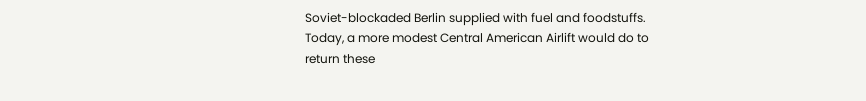Soviet-blockaded Berlin supplied with fuel and foodstuffs. Today, a more modest Central American Airlift would do to return these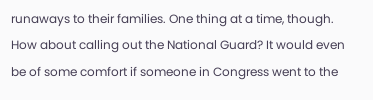runaways to their families. One thing at a time, though. How about calling out the National Guard? It would even be of some comfort if someone in Congress went to the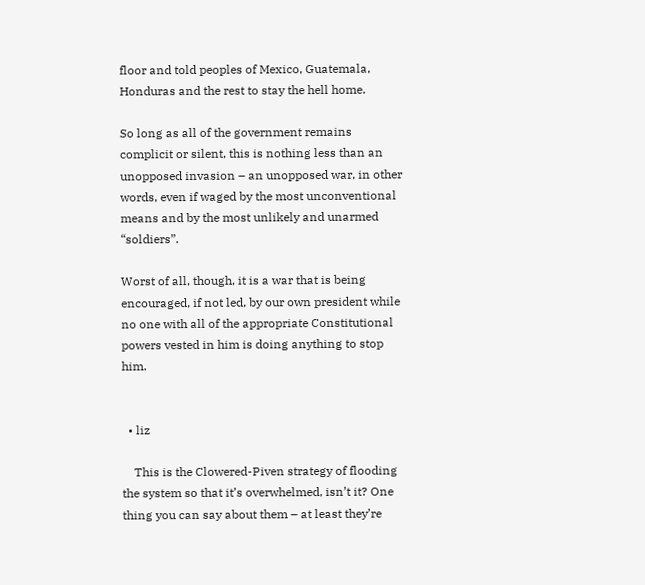floor and told peoples of Mexico, Guatemala, Honduras and the rest to stay the hell home.

So long as all of the government remains complicit or silent, this is nothing less than an unopposed invasion – an unopposed war, in other words, even if waged by the most unconventional means and by the most unlikely and unarmed “soldiers”.

Worst of all, though, it is a war that is being encouraged, if not led, by our own president while no one with all of the appropriate Constitutional powers vested in him is doing anything to stop him.


  • liz

    This is the Clowered-Piven strategy of flooding the system so that it’s overwhelmed, isn’t it? One thing you can say about them – at least they’re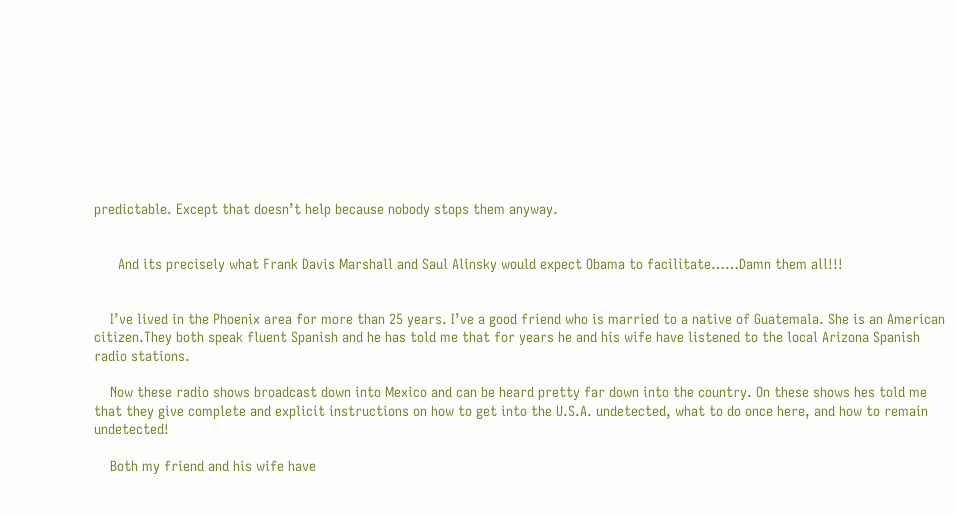predictable. Except that doesn’t help because nobody stops them anyway.


      And its precisely what Frank Davis Marshall and Saul Alinsky would expect Obama to facilitate……Damn them all!!!


    I’ve lived in the Phoenix area for more than 25 years. I’ve a good friend who is married to a native of Guatemala. She is an American citizen.They both speak fluent Spanish and he has told me that for years he and his wife have listened to the local Arizona Spanish radio stations.

    Now these radio shows broadcast down into Mexico and can be heard pretty far down into the country. On these shows hes told me that they give complete and explicit instructions on how to get into the U.S.A. undetected, what to do once here, and how to remain undetected!

    Both my friend and his wife have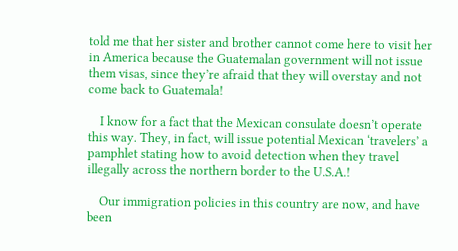told me that her sister and brother cannot come here to visit her in America because the Guatemalan government will not issue them visas, since they’re afraid that they will overstay and not come back to Guatemala!

    I know for a fact that the Mexican consulate doesn’t operate this way. They, in fact, will issue potential Mexican ‘travelers’ a pamphlet stating how to avoid detection when they travel illegally across the northern border to the U.S.A.!

    Our immigration policies in this country are now, and have been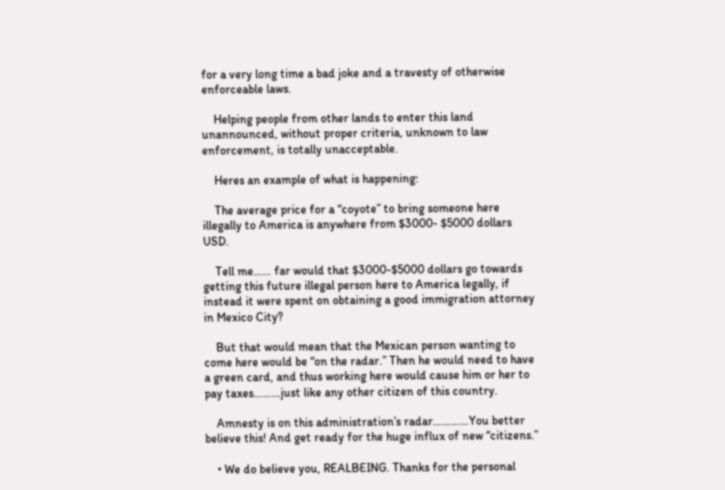for a very long time a bad joke and a travesty of otherwise enforceable laws.

    Helping people from other lands to enter this land unannounced, without proper criteria, unknown to law enforcement, is totally unacceptable.

    Heres an example of what is happening:

    The average price for a “coyote” to bring someone here illegally to America is anywhere from $3000- $5000 dollars USD.

    Tell me…… far would that $3000-$5000 dollars go towards getting this future illegal person here to America legally, if instead it were spent on obtaining a good immigration attorney in Mexico City?

    But that would mean that the Mexican person wanting to come here would be “on the radar.” Then he would need to have a green card, and thus working here would cause him or her to pay taxes………just like any other citizen of this country.

    Amnesty is on this administration’s radar…………You better believe this! And get ready for the huge influx of new “citizens.”

    • We do believe you, REALBEING. Thanks for the personal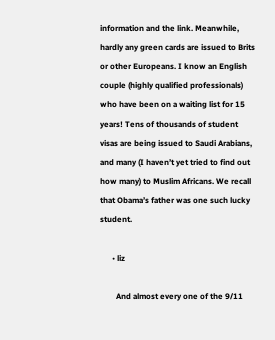information and the link. Meanwhile, hardly any green cards are issued to Brits or other Europeans. I know an English couple (highly qualified professionals) who have been on a waiting list for 15 years! Tens of thousands of student visas are being issued to Saudi Arabians, and many (I haven’t yet tried to find out how many) to Muslim Africans. We recall that Obama’s father was one such lucky student.

      • liz

        And almost every one of the 9/11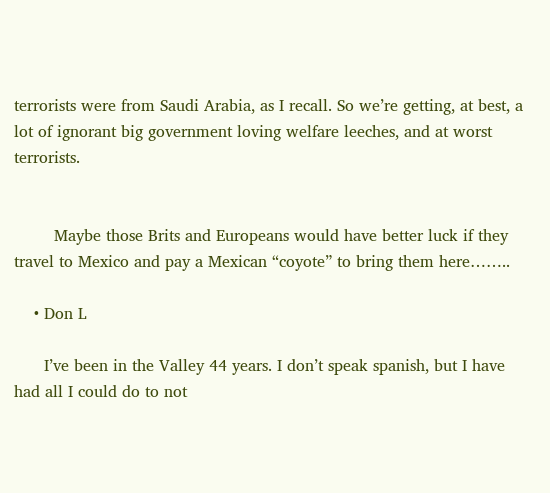terrorists were from Saudi Arabia, as I recall. So we’re getting, at best, a lot of ignorant big government loving welfare leeches, and at worst terrorists.


        Maybe those Brits and Europeans would have better luck if they travel to Mexico and pay a Mexican “coyote” to bring them here……..

    • Don L

      I’ve been in the Valley 44 years. I don’t speak spanish, but I have had all I could do to not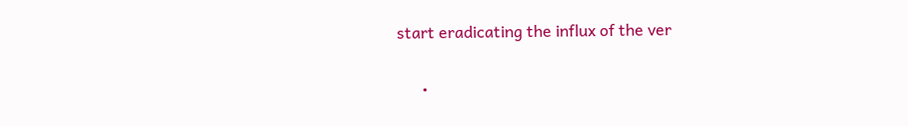start eradicating the influx of the ver

      •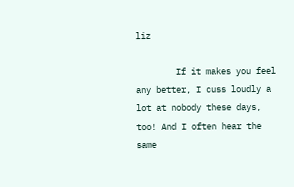liz

        If it makes you feel any better, I cuss loudly a lot at nobody these days, too! And I often hear the same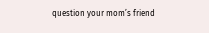question your mom’s friend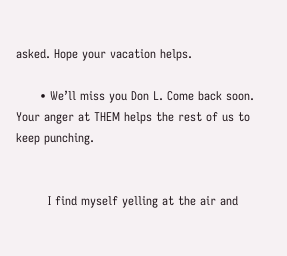asked. Hope your vacation helps.

      • We’ll miss you Don L. Come back soon. Your anger at THEM helps the rest of us to keep punching.


        I find myself yelling at the air and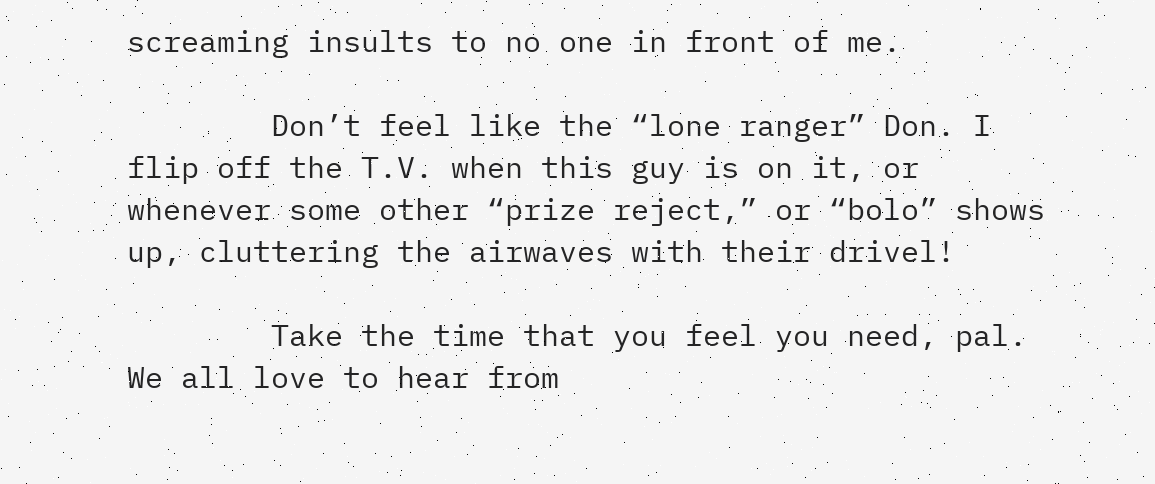screaming insults to no one in front of me.

        Don’t feel like the “lone ranger” Don. I flip off the T.V. when this guy is on it, or whenever some other “prize reject,” or “bolo” shows up, cluttering the airwaves with their drivel!

        Take the time that you feel you need, pal. We all love to hear from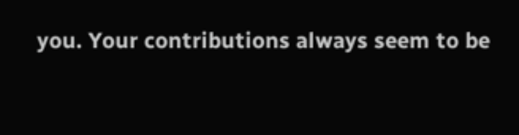you. Your contributions always seem to be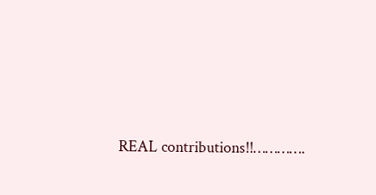REAL contributions!!………….